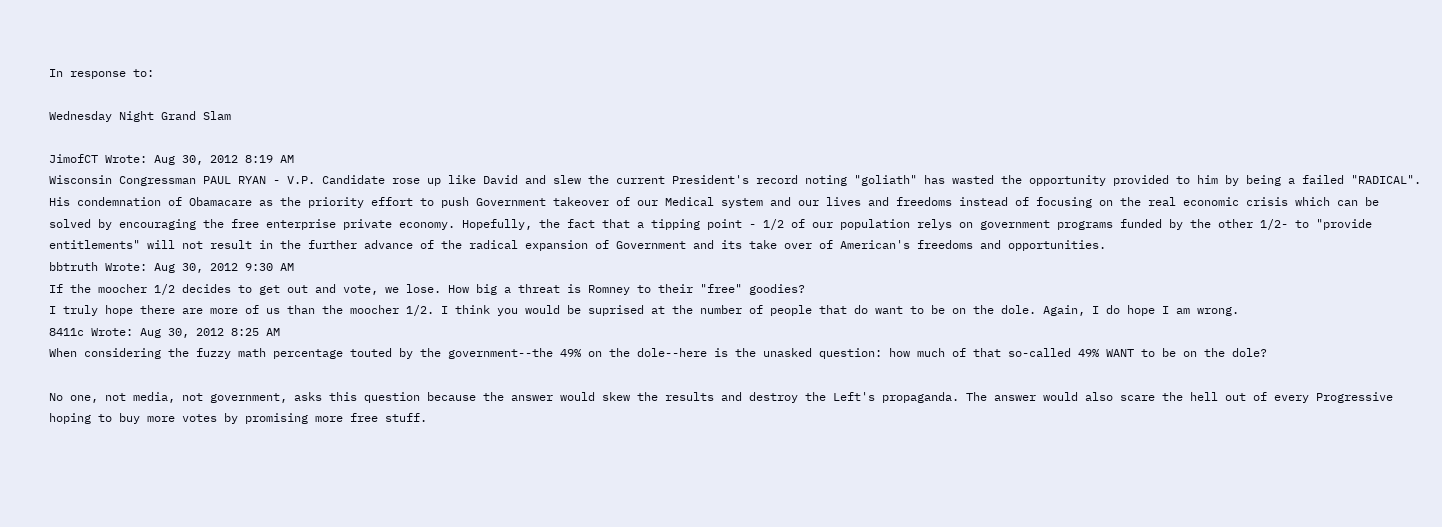In response to:

Wednesday Night Grand Slam

JimofCT Wrote: Aug 30, 2012 8:19 AM
Wisconsin Congressman PAUL RYAN - V.P. Candidate rose up like David and slew the current President's record noting "goliath" has wasted the opportunity provided to him by being a failed "RADICAL". His condemnation of Obamacare as the priority effort to push Government takeover of our Medical system and our lives and freedoms instead of focusing on the real economic crisis which can be solved by encouraging the free enterprise private economy. Hopefully, the fact that a tipping point - 1/2 of our population relys on government programs funded by the other 1/2- to "provide entitlements" will not result in the further advance of the radical expansion of Government and its take over of American's freedoms and opportunities.
bbtruth Wrote: Aug 30, 2012 9:30 AM
If the moocher 1/2 decides to get out and vote, we lose. How big a threat is Romney to their "free" goodies?
I truly hope there are more of us than the moocher 1/2. I think you would be suprised at the number of people that do want to be on the dole. Again, I do hope I am wrong.
8411c Wrote: Aug 30, 2012 8:25 AM
When considering the fuzzy math percentage touted by the government--the 49% on the dole--here is the unasked question: how much of that so-called 49% WANT to be on the dole?

No one, not media, not government, asks this question because the answer would skew the results and destroy the Left's propaganda. The answer would also scare the hell out of every Progressive hoping to buy more votes by promising more free stuff.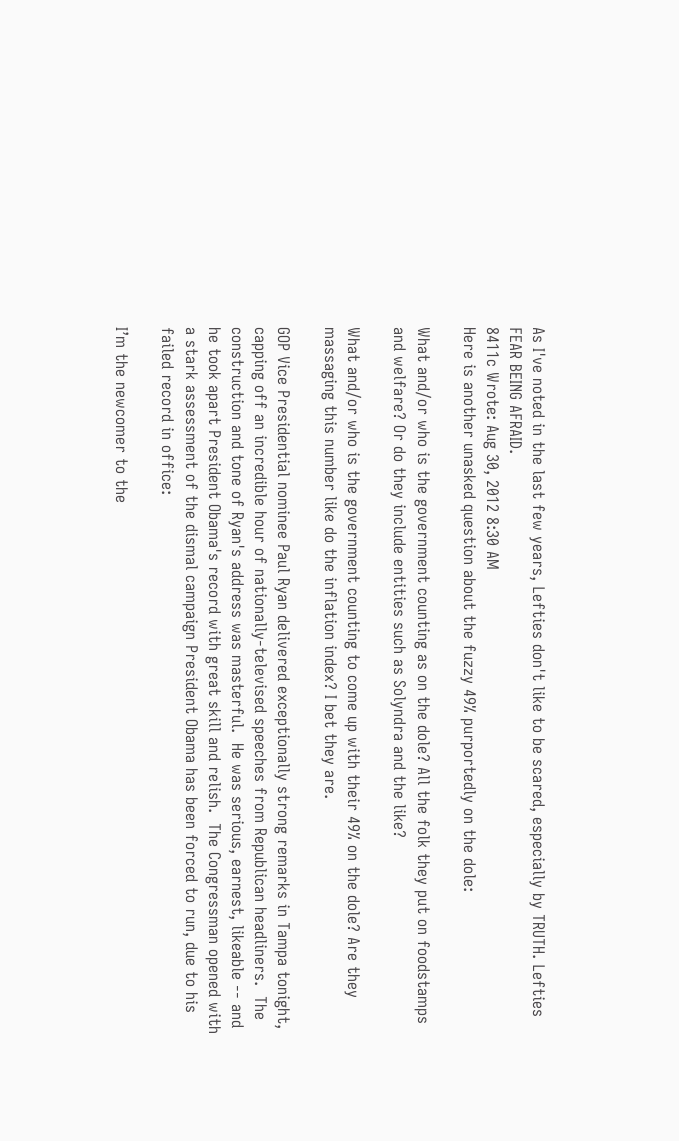As I've noted in the last few years, Lefties don't like to be scared, especially by TRUTH. Lefties FEAR BEING AFRAID.
8411c Wrote: Aug 30, 2012 8:30 AM
Here is another unasked question about the fuzzy 49% purportedly on the dole:

What and/or who is the government counting as on the dole? All the folk they put on foodstamps and welfare? Or do they include entities such as Solyndra and the like?

What and/or who is the government counting to come up with their 49% on the dole? Are they massaging this number like do the inflation index? I bet they are.

GOP Vice Presidential nominee Paul Ryan delivered exceptionally strong remarks in Tampa tonight, capping off an incredible hour of nationally-televised speeches from Republican headliners.  The construction and tone of Ryan's address was masterful.  He was serious, earnest, likeable -- and he took apart President Obama's record with great skill and relish.  The Congressman opened with a stark assessment of the dismal campaign President Obama has been forced to run, due to his failed record in office:

I’m the newcomer to the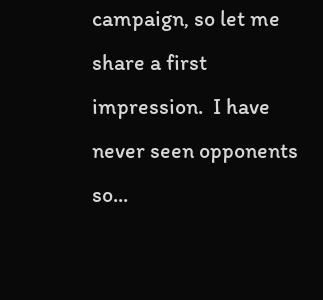campaign, so let me share a first impression.  I have never seen opponents so...